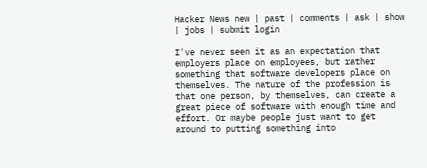Hacker News new | past | comments | ask | show | jobs | submit login

I've never seen it as an expectation that employers place on employees, but rather something that software developers place on themselves. The nature of the profession is that one person, by themselves, can create a great piece of software with enough time and effort. Or maybe people just want to get around to putting something into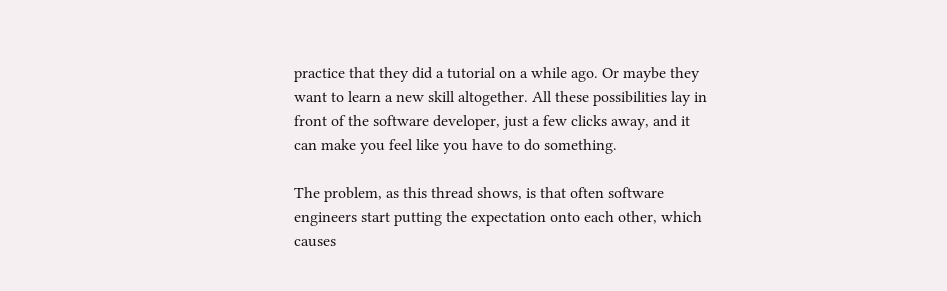practice that they did a tutorial on a while ago. Or maybe they want to learn a new skill altogether. All these possibilities lay in front of the software developer, just a few clicks away, and it can make you feel like you have to do something.

The problem, as this thread shows, is that often software engineers start putting the expectation onto each other, which causes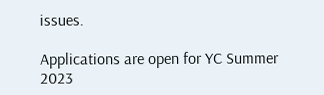issues.

Applications are open for YC Summer 2023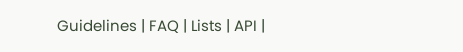Guidelines | FAQ | Lists | API |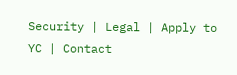Security | Legal | Apply to YC | Contact